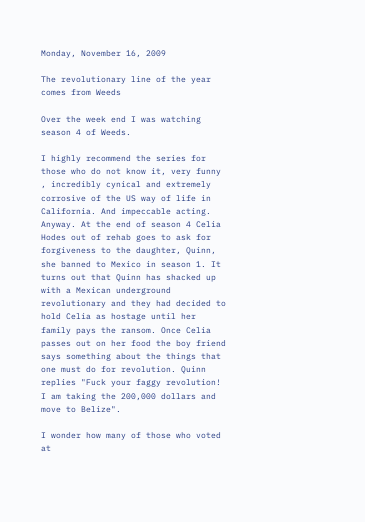Monday, November 16, 2009

The revolutionary line of the year comes from Weeds

Over the week end I was watching season 4 of Weeds.

I highly recommend the series for those who do not know it, very funny , incredibly cynical and extremely corrosive of the US way of life in California. And impeccable acting. Anyway. At the end of season 4 Celia Hodes out of rehab goes to ask for forgiveness to the daughter, Quinn, she banned to Mexico in season 1. It turns out that Quinn has shacked up with a Mexican underground revolutionary and they had decided to hold Celia as hostage until her family pays the ransom. Once Celia passes out on her food the boy friend says something about the things that one must do for revolution. Quinn replies "Fuck your faggy revolution! I am taking the 200,000 dollars and move to Belize".

I wonder how many of those who voted at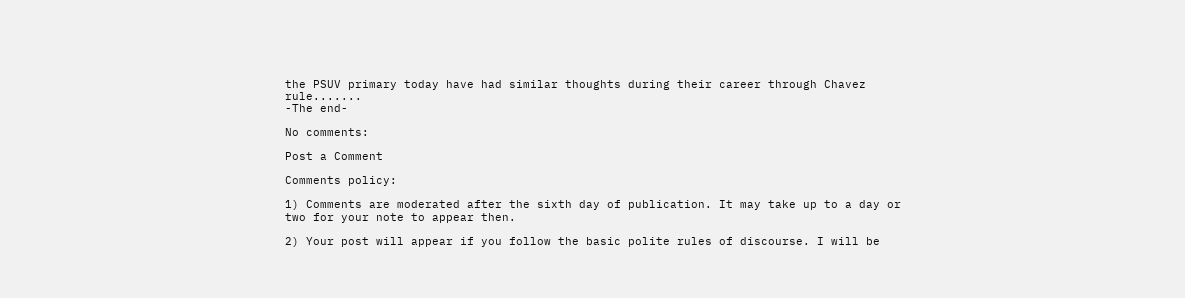the PSUV primary today have had similar thoughts during their career through Chavez rule.......
-The end-

No comments:

Post a Comment

Comments policy:

1) Comments are moderated after the sixth day of publication. It may take up to a day or two for your note to appear then.

2) Your post will appear if you follow the basic polite rules of discourse. I will be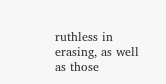ruthless in erasing, as well as those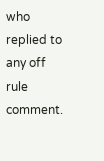who replied to any off rule comment.